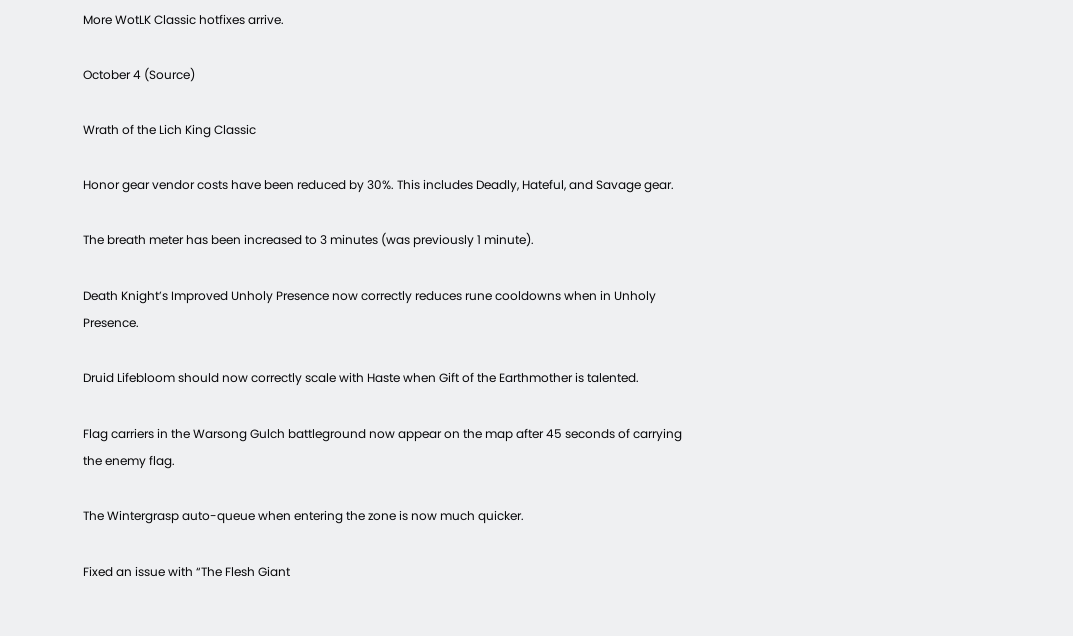More WotLK Classic hotfixes arrive.

October 4 (Source)

Wrath of the Lich King Classic

Honor gear vendor costs have been reduced by 30%. This includes Deadly, Hateful, and Savage gear.

The breath meter has been increased to 3 minutes (was previously 1 minute).

Death Knight’s Improved Unholy Presence now correctly reduces rune cooldowns when in Unholy Presence.

Druid Lifebloom should now correctly scale with Haste when Gift of the Earthmother is talented.

Flag carriers in the Warsong Gulch battleground now appear on the map after 45 seconds of carrying the enemy flag.

The Wintergrasp auto-queue when entering the zone is now much quicker.

Fixed an issue with “The Flesh Giant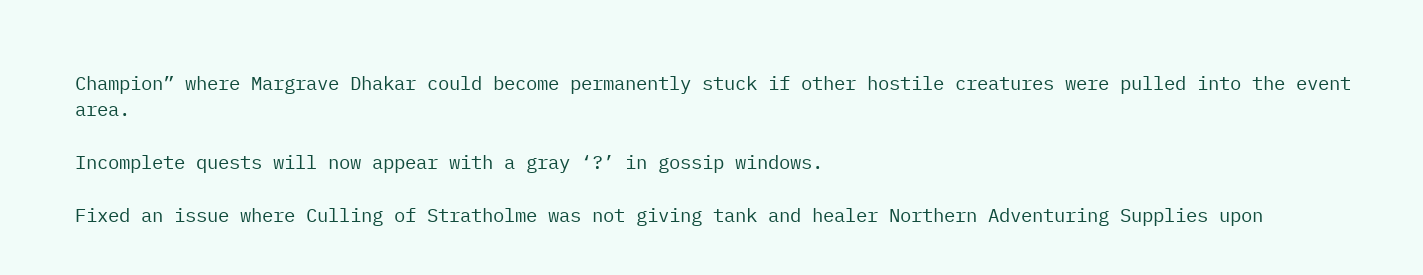Champion” where Margrave Dhakar could become permanently stuck if other hostile creatures were pulled into the event area.

Incomplete quests will now appear with a gray ‘?’ in gossip windows.

Fixed an issue where Culling of Stratholme was not giving tank and healer Northern Adventuring Supplies upon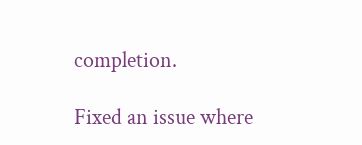completion.

Fixed an issue where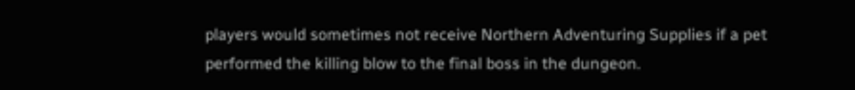players would sometimes not receive Northern Adventuring Supplies if a pet performed the killing blow to the final boss in the dungeon.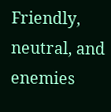Friendly, neutral, and enemies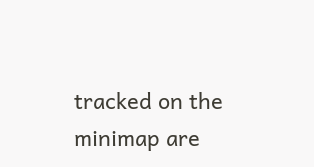tracked on the minimap are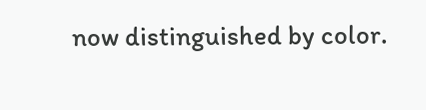now distinguished by color.